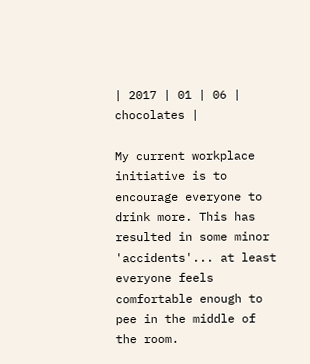| 2017 | 01 | 06 | chocolates |

My current workplace initiative is to encourage everyone to drink more. This has resulted in some minor 'accidents'... at least everyone feels comfortable enough to pee in the middle of the room.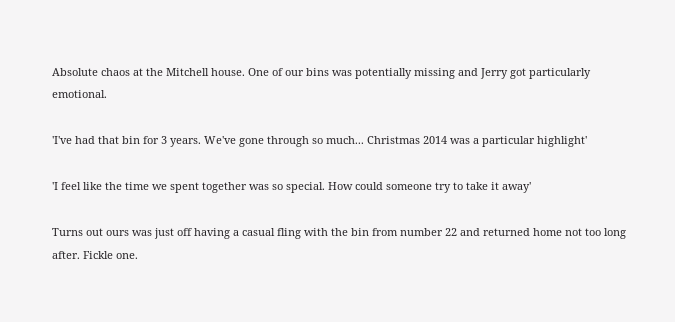Absolute chaos at the Mitchell house. One of our bins was potentially missing and Jerry got particularly emotional.

'I've had that bin for 3 years. We've gone through so much... Christmas 2014 was a particular highlight'

'I feel like the time we spent together was so special. How could someone try to take it away'

Turns out ours was just off having a casual fling with the bin from number 22 and returned home not too long after. Fickle one.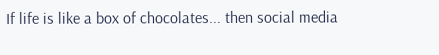If life is like a box of chocolates... then social media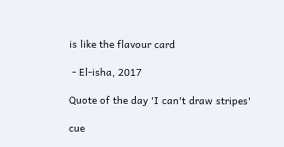is like the flavour card

 - El-isha, 2017

Quote of the day 'I can't draw stripes'

cue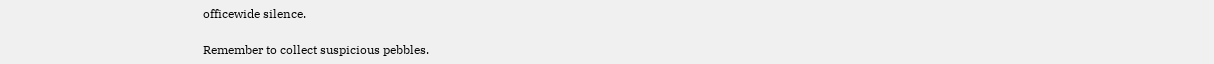officewide silence.

Remember to collect suspicious pebbles.